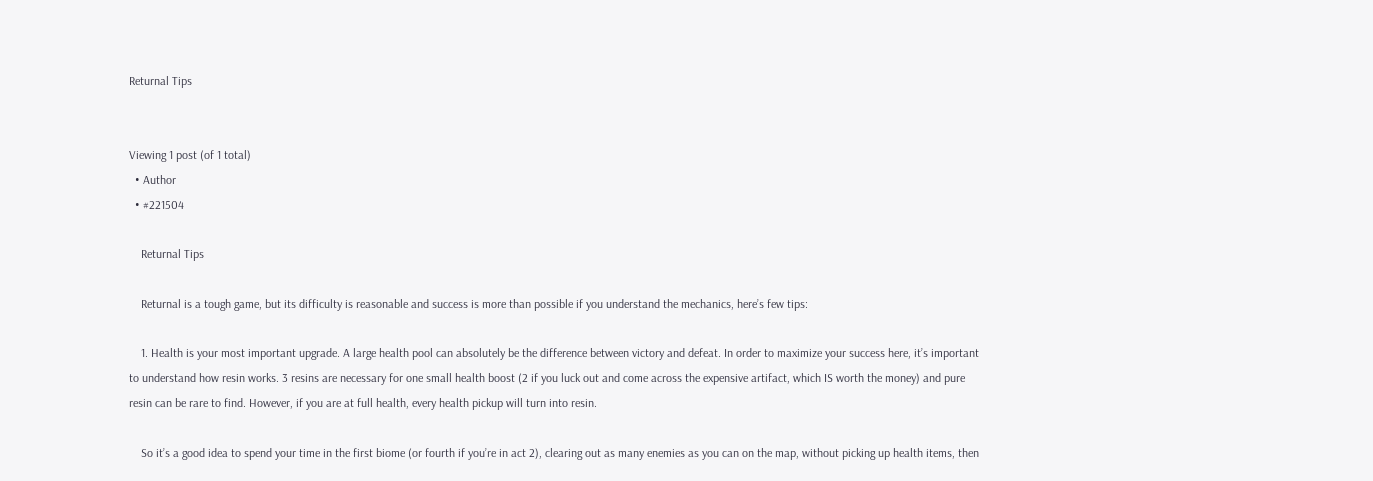Returnal Tips


Viewing 1 post (of 1 total)
  • Author
  • #221504

    Returnal Tips

    Returnal is a tough game, but its difficulty is reasonable and success is more than possible if you understand the mechanics, here’s few tips:

    1. Health is your most important upgrade. A large health pool can absolutely be the difference between victory and defeat. In order to maximize your success here, it’s important to understand how resin works. 3 resins are necessary for one small health boost (2 if you luck out and come across the expensive artifact, which IS worth the money) and pure resin can be rare to find. However, if you are at full health, every health pickup will turn into resin.

    So it’s a good idea to spend your time in the first biome (or fourth if you’re in act 2), clearing out as many enemies as you can on the map, without picking up health items, then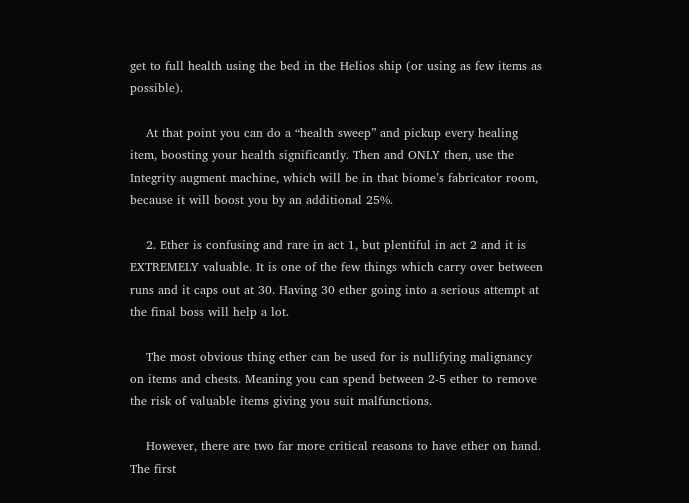get to full health using the bed in the Helios ship (or using as few items as possible).

    At that point you can do a “health sweep” and pickup every healing item, boosting your health significantly. Then and ONLY then, use the Integrity augment machine, which will be in that biome’s fabricator room, because it will boost you by an additional 25%.

    2. Ether is confusing and rare in act 1, but plentiful in act 2 and it is EXTREMELY valuable. It is one of the few things which carry over between runs and it caps out at 30. Having 30 ether going into a serious attempt at the final boss will help a lot.

    The most obvious thing ether can be used for is nullifying malignancy on items and chests. Meaning you can spend between 2-5 ether to remove the risk of valuable items giving you suit malfunctions.

    However, there are two far more critical reasons to have ether on hand. The first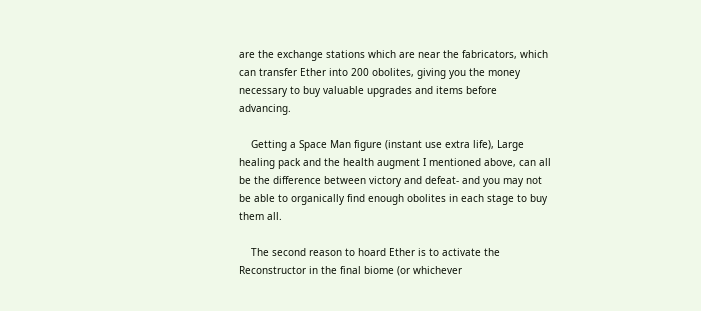are the exchange stations which are near the fabricators, which can transfer Ether into 200 obolites, giving you the money necessary to buy valuable upgrades and items before advancing.

    Getting a Space Man figure (instant use extra life), Large healing pack and the health augment I mentioned above, can all be the difference between victory and defeat- and you may not be able to organically find enough obolites in each stage to buy them all.

    The second reason to hoard Ether is to activate the Reconstructor in the final biome (or whichever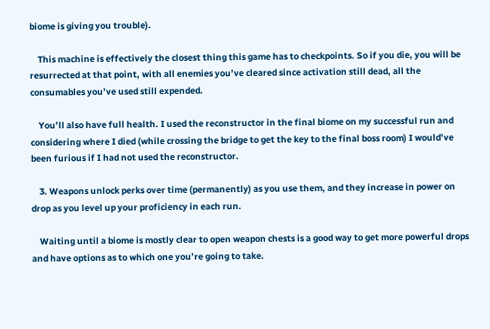biome is giving you trouble).

    This machine is effectively the closest thing this game has to checkpoints. So if you die, you will be resurrected at that point, with all enemies you’ve cleared since activation still dead, all the consumables you’ve used still expended.

    You’ll also have full health. I used the reconstructor in the final biome on my successful run and considering where I died (while crossing the bridge to get the key to the final boss room) I would’ve been furious if I had not used the reconstructor.

    3. Weapons unlock perks over time (permanently) as you use them, and they increase in power on drop as you level up your proficiency in each run.

    Waiting until a biome is mostly clear to open weapon chests is a good way to get more powerful drops and have options as to which one you’re going to take.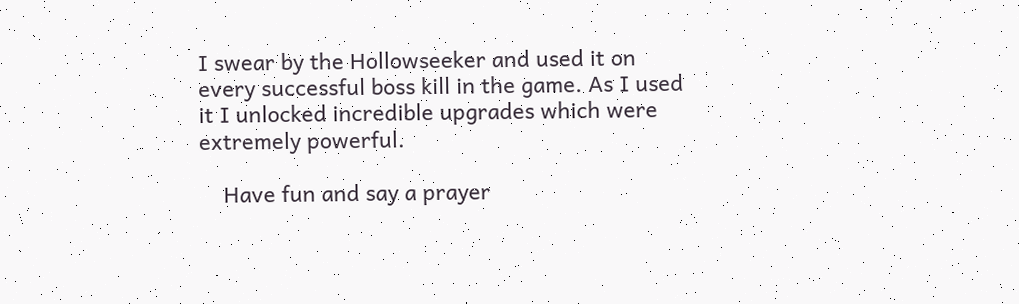I swear by the Hollowseeker and used it on every successful boss kill in the game. As I used it I unlocked incredible upgrades which were extremely powerful.

    Have fun and say a prayer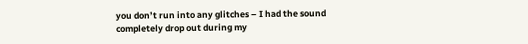you don’t run into any glitches – I had the sound completely drop out during my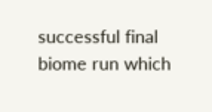successful final biome run which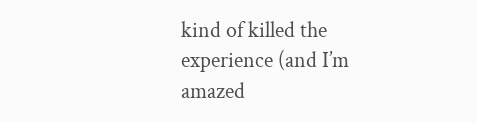kind of killed the experience (and I’m amazed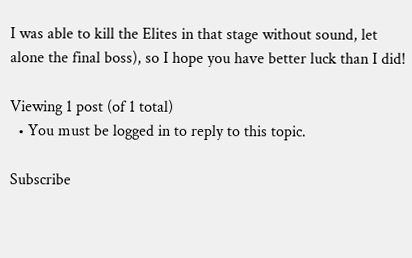I was able to kill the Elites in that stage without sound, let alone the final boss), so I hope you have better luck than I did!

Viewing 1 post (of 1 total)
  • You must be logged in to reply to this topic.

Subscribe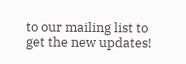to our mailing list to get the new updates!